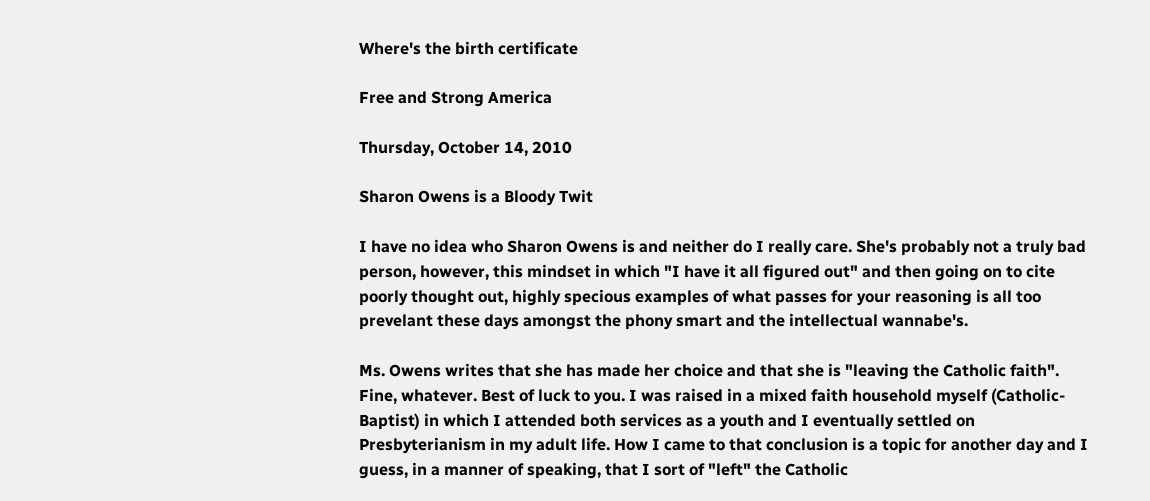Where's the birth certificate

Free and Strong America

Thursday, October 14, 2010

Sharon Owens is a Bloody Twit

I have no idea who Sharon Owens is and neither do I really care. She's probably not a truly bad person, however, this mindset in which "I have it all figured out" and then going on to cite poorly thought out, highly specious examples of what passes for your reasoning is all too prevelant these days amongst the phony smart and the intellectual wannabe's.

Ms. Owens writes that she has made her choice and that she is "leaving the Catholic faith". Fine, whatever. Best of luck to you. I was raised in a mixed faith household myself (Catholic-Baptist) in which I attended both services as a youth and I eventually settled on Presbyterianism in my adult life. How I came to that conclusion is a topic for another day and I guess, in a manner of speaking, that I sort of "left" the Catholic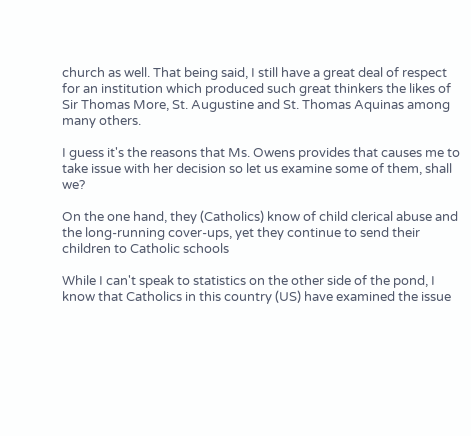church as well. That being said, I still have a great deal of respect for an institution which produced such great thinkers the likes of Sir Thomas More, St. Augustine and St. Thomas Aquinas among many others.

I guess it's the reasons that Ms. Owens provides that causes me to take issue with her decision so let us examine some of them, shall we?

On the one hand, they (Catholics) know of child clerical abuse and the long-running cover-ups, yet they continue to send their children to Catholic schools

While I can't speak to statistics on the other side of the pond, I know that Catholics in this country (US) have examined the issue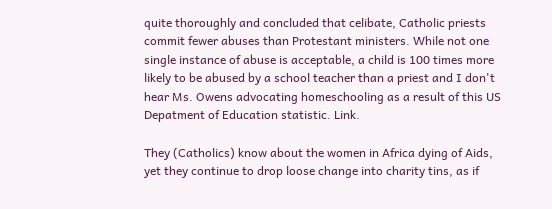quite thoroughly and concluded that celibate, Catholic priests commit fewer abuses than Protestant ministers. While not one single instance of abuse is acceptable, a child is 100 times more likely to be abused by a school teacher than a priest and I don't hear Ms. Owens advocating homeschooling as a result of this US Depatment of Education statistic. Link.

They (Catholics) know about the women in Africa dying of Aids, yet they continue to drop loose change into charity tins, as if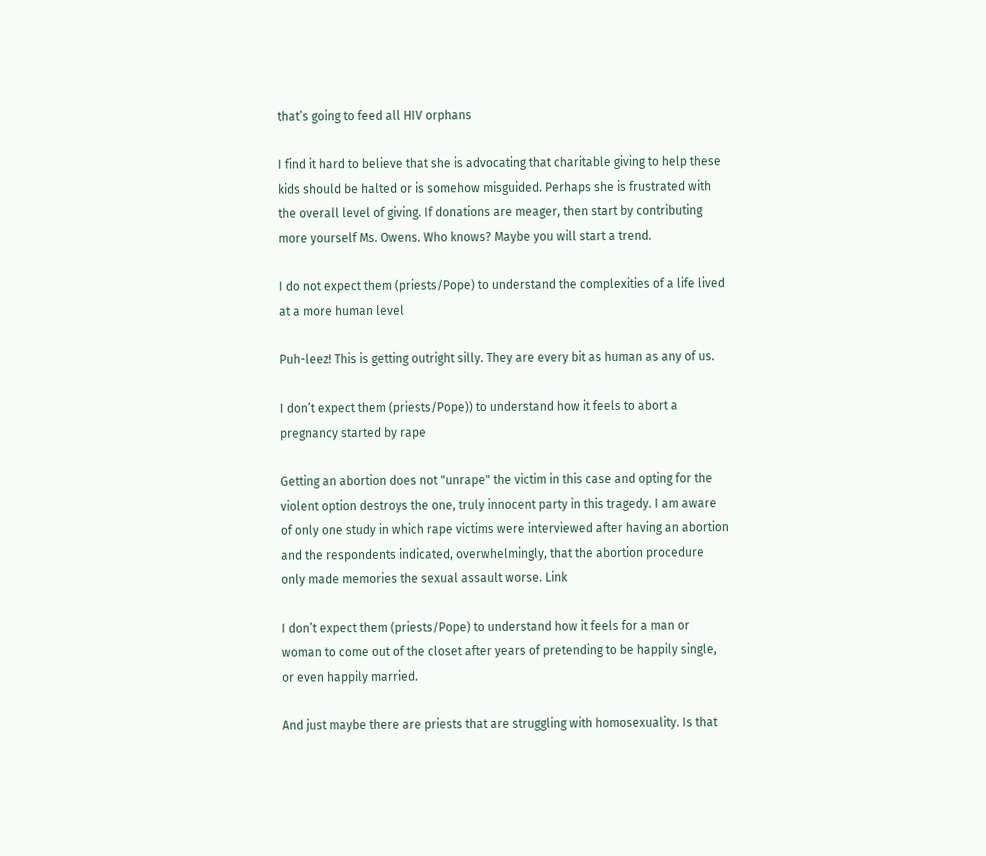that’s going to feed all HIV orphans

I find it hard to believe that she is advocating that charitable giving to help these kids should be halted or is somehow misguided. Perhaps she is frustrated with the overall level of giving. If donations are meager, then start by contributing more yourself Ms. Owens. Who knows? Maybe you will start a trend.

I do not expect them (priests/Pope) to understand the complexities of a life lived at a more human level

Puh-leez! This is getting outright silly. They are every bit as human as any of us.

I don’t expect them (priests/Pope)) to understand how it feels to abort a pregnancy started by rape

Getting an abortion does not "unrape" the victim in this case and opting for the violent option destroys the one, truly innocent party in this tragedy. I am aware of only one study in which rape victims were interviewed after having an abortion and the respondents indicated, overwhelmingly, that the abortion procedure only made memories the sexual assault worse. Link

I don’t expect them (priests/Pope) to understand how it feels for a man or woman to come out of the closet after years of pretending to be happily single, or even happily married.

And just maybe there are priests that are struggling with homosexuality. Is that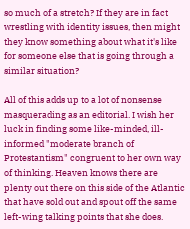so much of a stretch? If they are in fact wrestling with identity issues, then might they know something about what it's like for someone else that is going through a similar situation?

All of this adds up to a lot of nonsense masquerading as an editorial. I wish her luck in finding some like-minded, ill-informed "moderate branch of Protestantism" congruent to her own way of thinking. Heaven knows there are plenty out there on this side of the Atlantic that have sold out and spout off the same left-wing talking points that she does.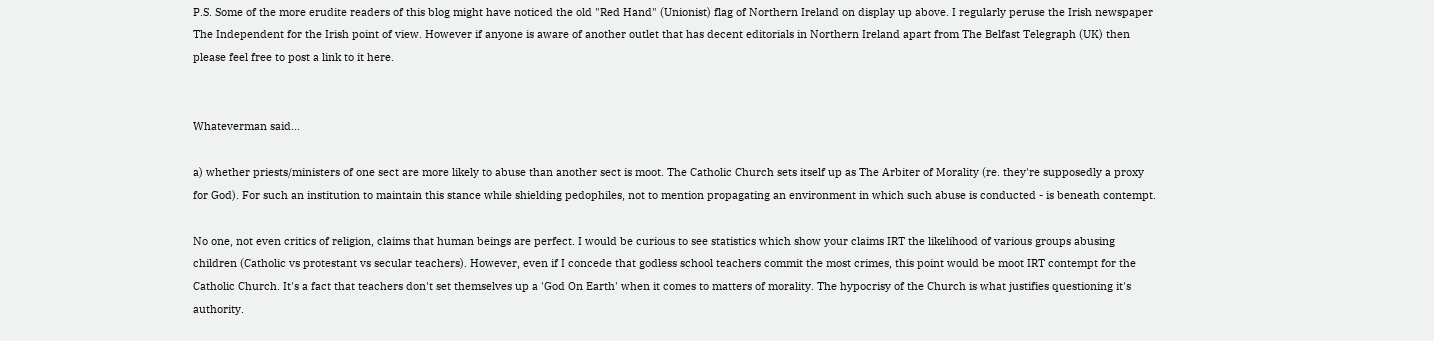P.S. Some of the more erudite readers of this blog might have noticed the old "Red Hand" (Unionist) flag of Northern Ireland on display up above. I regularly peruse the Irish newspaper The Independent for the Irish point of view. However if anyone is aware of another outlet that has decent editorials in Northern Ireland apart from The Belfast Telegraph (UK) then please feel free to post a link to it here.


Whateverman said...

a) whether priests/ministers of one sect are more likely to abuse than another sect is moot. The Catholic Church sets itself up as The Arbiter of Morality (re. they're supposedly a proxy for God). For such an institution to maintain this stance while shielding pedophiles, not to mention propagating an environment in which such abuse is conducted - is beneath contempt.

No one, not even critics of religion, claims that human beings are perfect. I would be curious to see statistics which show your claims IRT the likelihood of various groups abusing children (Catholic vs protestant vs secular teachers). However, even if I concede that godless school teachers commit the most crimes, this point would be moot IRT contempt for the Catholic Church. It's a fact that teachers don't set themselves up a 'God On Earth' when it comes to matters of morality. The hypocrisy of the Church is what justifies questioning it's authority.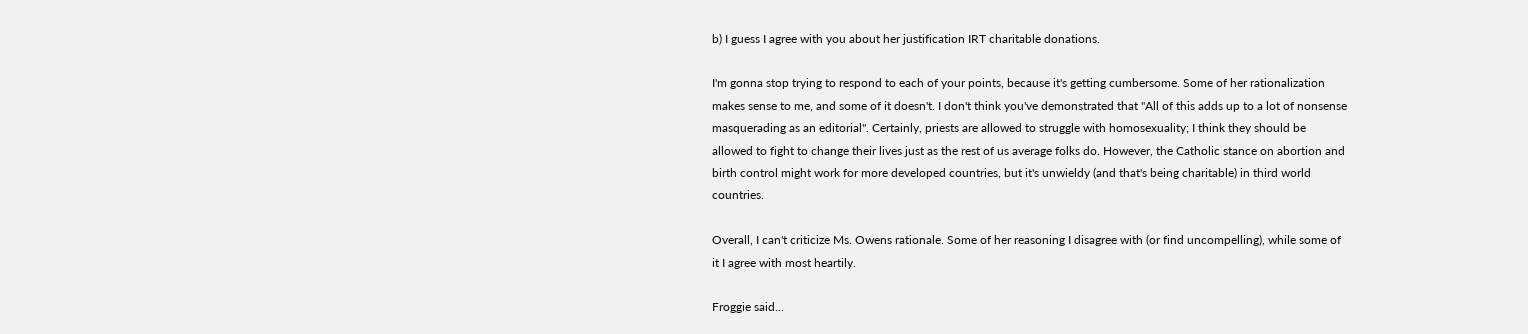b) I guess I agree with you about her justification IRT charitable donations.

I'm gonna stop trying to respond to each of your points, because it's getting cumbersome. Some of her rationalization makes sense to me, and some of it doesn't. I don't think you've demonstrated that "All of this adds up to a lot of nonsense masquerading as an editorial". Certainly, priests are allowed to struggle with homosexuality; I think they should be allowed to fight to change their lives just as the rest of us average folks do. However, the Catholic stance on abortion and birth control might work for more developed countries, but it's unwieldy (and that's being charitable) in third world countries.

Overall, I can't criticize Ms. Owens rationale. Some of her reasoning I disagree with (or find uncompelling), while some of it I agree with most heartily.

Froggie said...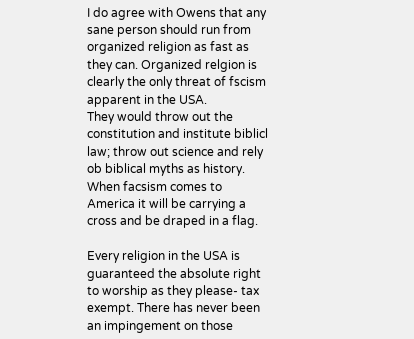I do agree with Owens that any sane person should run from organized religion as fast as they can. Organized relgion is clearly the only threat of fscism apparent in the USA.
They would throw out the constitution and institute biblicl law; throw out science and rely ob biblical myths as history.
When facsism comes to America it will be carrying a cross and be draped in a flag.

Every religion in the USA is guaranteed the absolute right to worship as they please- tax exempt. There has never been an impingement on those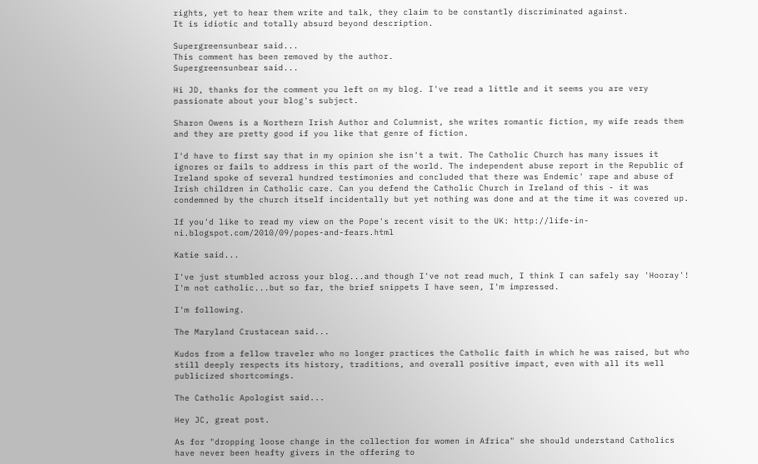rights, yet to hear them write and talk, they claim to be constantly discriminated against.
It is idiotic and totally absurd beyond description.

Supergreensunbear said...
This comment has been removed by the author.
Supergreensunbear said...

Hi JD, thanks for the comment you left on my blog. I've read a little and it seems you are very passionate about your blog's subject.

Sharon Owens is a Northern Irish Author and Columnist, she writes romantic fiction, my wife reads them and they are pretty good if you like that genre of fiction.

I'd have to first say that in my opinion she isn't a twit. The Catholic Church has many issues it ignores or fails to address in this part of the world. The independent abuse report in the Republic of Ireland spoke of several hundred testimonies and concluded that there was Endemic' rape and abuse of Irish children in Catholic care. Can you defend the Catholic Church in Ireland of this - it was condemned by the church itself incidentally but yet nothing was done and at the time it was covered up.

If you'd like to read my view on the Pope's recent visit to the UK: http://life-in-ni.blogspot.com/2010/09/popes-and-fears.html

Katie said...

I've just stumbled across your blog...and though I've not read much, I think I can safely say 'Hooray'!
I'm not catholic...but so far, the brief snippets I have seen, I'm impressed.

I'm following.

The Maryland Crustacean said...

Kudos from a fellow traveler who no longer practices the Catholic faith in which he was raised, but who still deeply respects its history, traditions, and overall positive impact, even with all its well publicized shortcomings.

The Catholic Apologist said...

Hey JC, great post.

As for "dropping loose change in the collection for women in Africa" she should understand Catholics have never been heafty givers in the offering to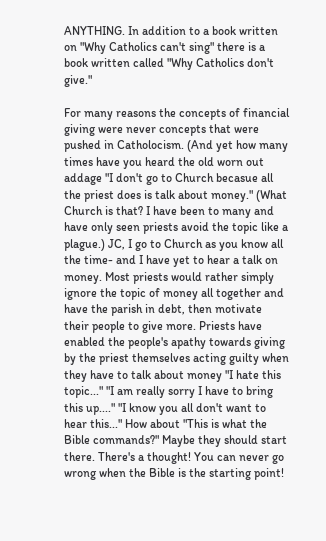ANYTHING. In addition to a book written on "Why Catholics can't sing" there is a book written called "Why Catholics don't give."

For many reasons the concepts of financial giving were never concepts that were pushed in Catholocism. (And yet how many times have you heard the old worn out addage "I don't go to Church becasue all the priest does is talk about money." (What Church is that? I have been to many and have only seen priests avoid the topic like a plague.) JC, I go to Church as you know all the time- and I have yet to hear a talk on money. Most priests would rather simply ignore the topic of money all together and have the parish in debt, then motivate their people to give more. Priests have enabled the people's apathy towards giving by the priest themselves acting guilty when they have to talk about money "I hate this topic..." "I am really sorry I have to bring this up...." "I know you all don't want to hear this..." How about "This is what the Bible commands?" Maybe they should start there. There's a thought! You can never go wrong when the Bible is the starting point!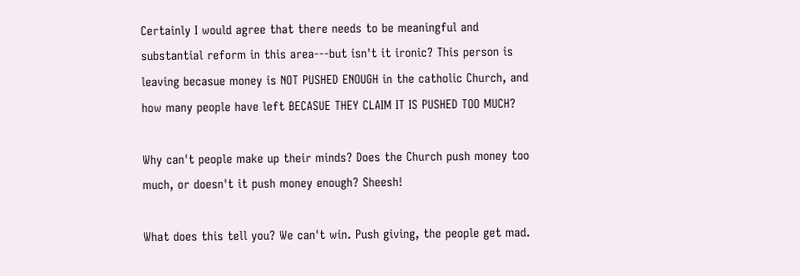Certainly I would agree that there needs to be meaningful and substantial reform in this area---but isn't it ironic? This person is leaving becasue money is NOT PUSHED ENOUGH in the catholic Church, and how many people have left BECASUE THEY CLAIM IT IS PUSHED TOO MUCH?

Why can't people make up their minds? Does the Church push money too much, or doesn't it push money enough? Sheesh!

What does this tell you? We can't win. Push giving, the people get mad.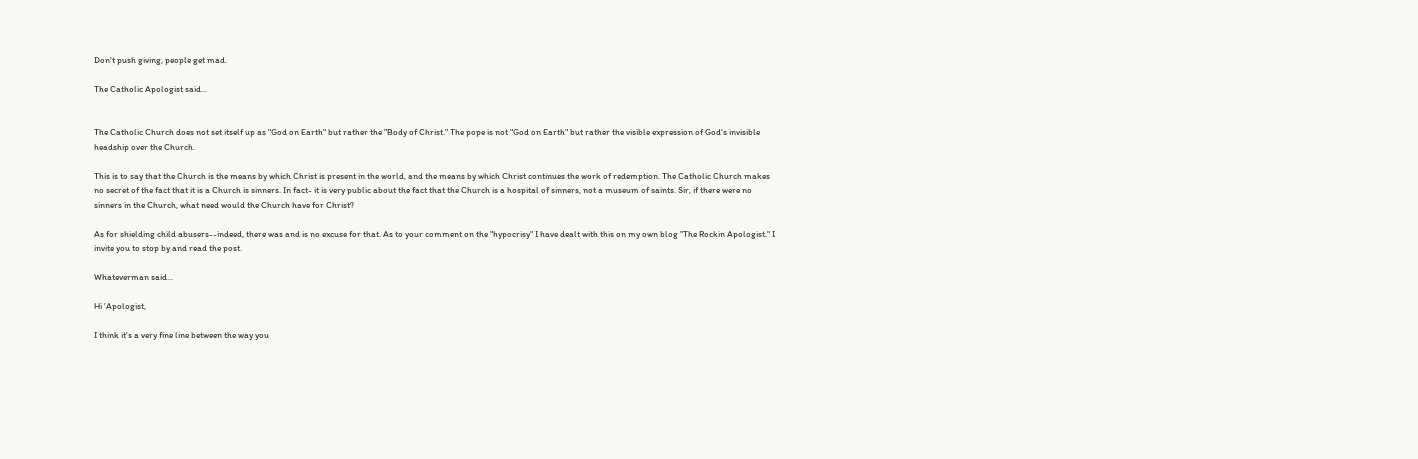Don't push giving, people get mad.

The Catholic Apologist said...


The Catholic Church does not set itself up as "God on Earth" but rather the "Body of Christ." The pope is not "God on Earth" but rather the visible expression of God's invisible headship over the Church.

This is to say that the Church is the means by which Christ is present in the world, and the means by which Christ continues the work of redemption. The Catholic Church makes no secret of the fact that it is a Church is sinners. In fact- it is very public about the fact that the Church is a hospital of sinners, not a museum of saints. Sir, if there were no sinners in the Church, what need would the Church have for Christ?

As for shielding child abusers--indeed, there was and is no excuse for that. As to your comment on the "hypocrisy" I have dealt with this on my own blog "The Rockin Apologist." I invite you to stop by and read the post.

Whateverman said...

Hi 'Apologist,

I think it's a very fine line between the way you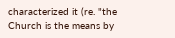characterized it (re. "the Church is the means by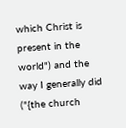which Christ is present in the world") and the way I generally did ("{the church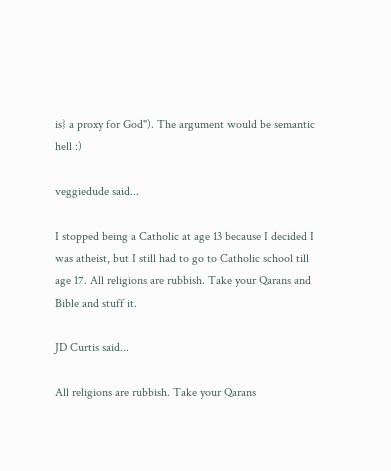is} a proxy for God"). The argument would be semantic hell :)

veggiedude said...

I stopped being a Catholic at age 13 because I decided I was atheist, but I still had to go to Catholic school till age 17. All religions are rubbish. Take your Qarans and Bible and stuff it.

JD Curtis said...

All religions are rubbish. Take your Qarans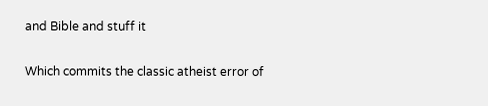and Bible and stuff it

Which commits the classic atheist error of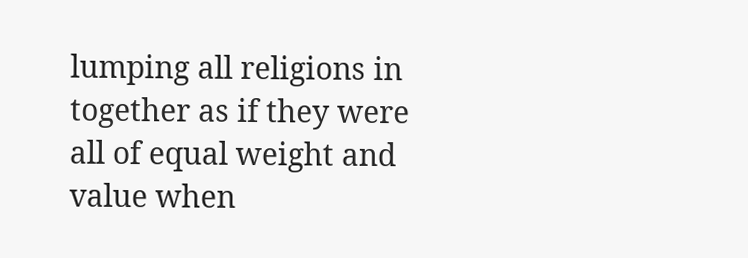lumping all religions in together as if they were all of equal weight and value when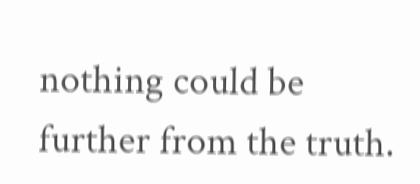nothing could be further from the truth.